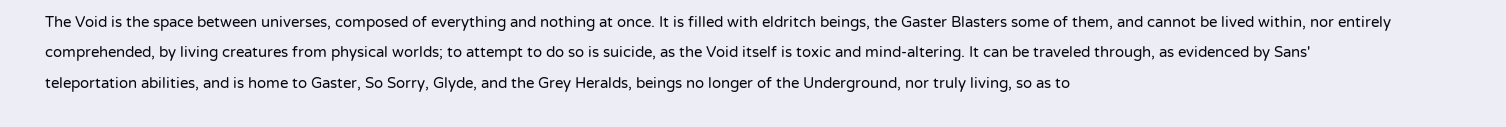The Void is the space between universes, composed of everything and nothing at once. It is filled with eldritch beings, the Gaster Blasters some of them, and cannot be lived within, nor entirely comprehended, by living creatures from physical worlds; to attempt to do so is suicide, as the Void itself is toxic and mind-altering. It can be traveled through, as evidenced by Sans' teleportation abilities, and is home to Gaster, So Sorry, Glyde, and the Grey Heralds, beings no longer of the Underground, nor truly living, so as to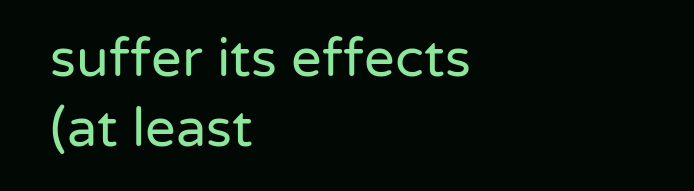suffer its effects (at least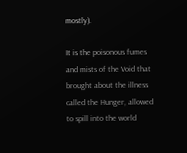mostly).

It is the poisonous fumes and mists of the Void that brought about the illness called the Hunger, allowed to spill into the world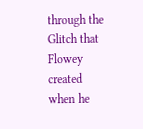through the Glitch that Flowey created when he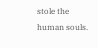stole the human souls.